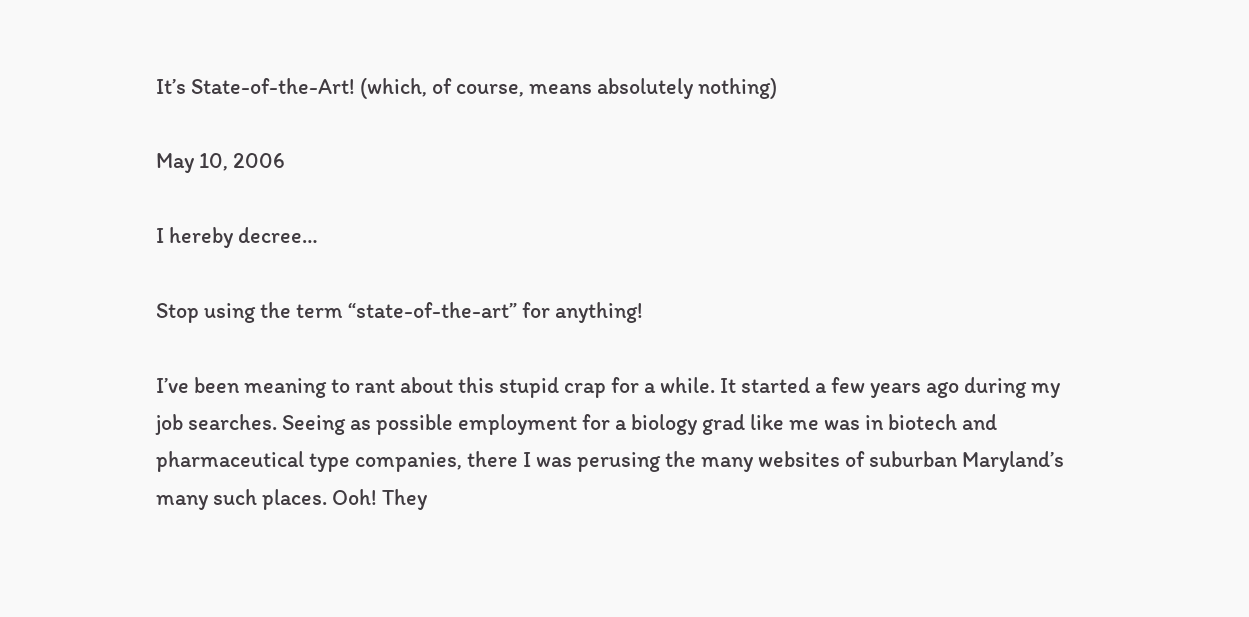It’s State-of-the-Art! (which, of course, means absolutely nothing)

May 10, 2006

I hereby decree…

Stop using the term “state-of-the-art” for anything!

I’ve been meaning to rant about this stupid crap for a while. It started a few years ago during my job searches. Seeing as possible employment for a biology grad like me was in biotech and pharmaceutical type companies, there I was perusing the many websites of suburban Maryland’s many such places. Ooh! They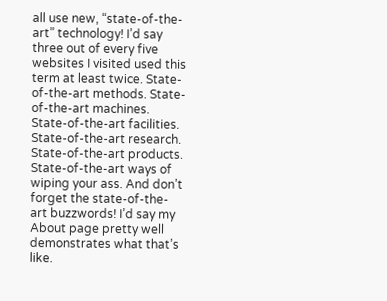all use new, “state-of-the-art” technology! I’d say three out of every five websites I visited used this term at least twice. State-of-the-art methods. State-of-the-art machines. State-of-the-art facilities. State-of-the-art research. State-of-the-art products. State-of-the-art ways of wiping your ass. And don’t forget the state-of-the-art buzzwords! I’d say my About page pretty well demonstrates what that’s like.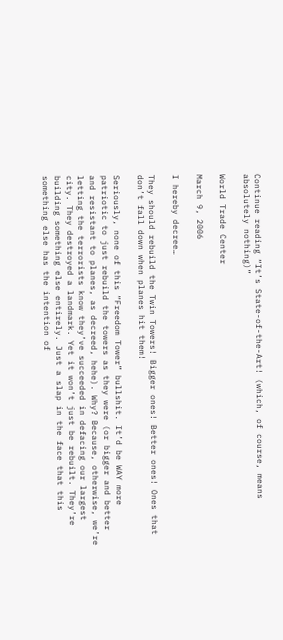Continue reading “It’s State-of-the-Art! (which, of course, means absolutely nothing)”

World Trade Center

March 9, 2006

I hereby decree…

They should rebuild the Twin Towers! Bigger ones! Better ones! Ones that don’t fall down when planes hit them!

Seriously, none of this “Freedom Tower” bullshit. It’d be WAY more patriotic to just rebuild the towers as they were (or bigger and better and resistant to planes, as decreed, hehe). Why? Because, otherwise, we’re letting the terrorists know they’ve succeeded in defacing our largest city. They destroyed a landmark. Yet it won’t just be rebuilt. They’re building something else entirely. Just a slap in the face that this something else has the intention of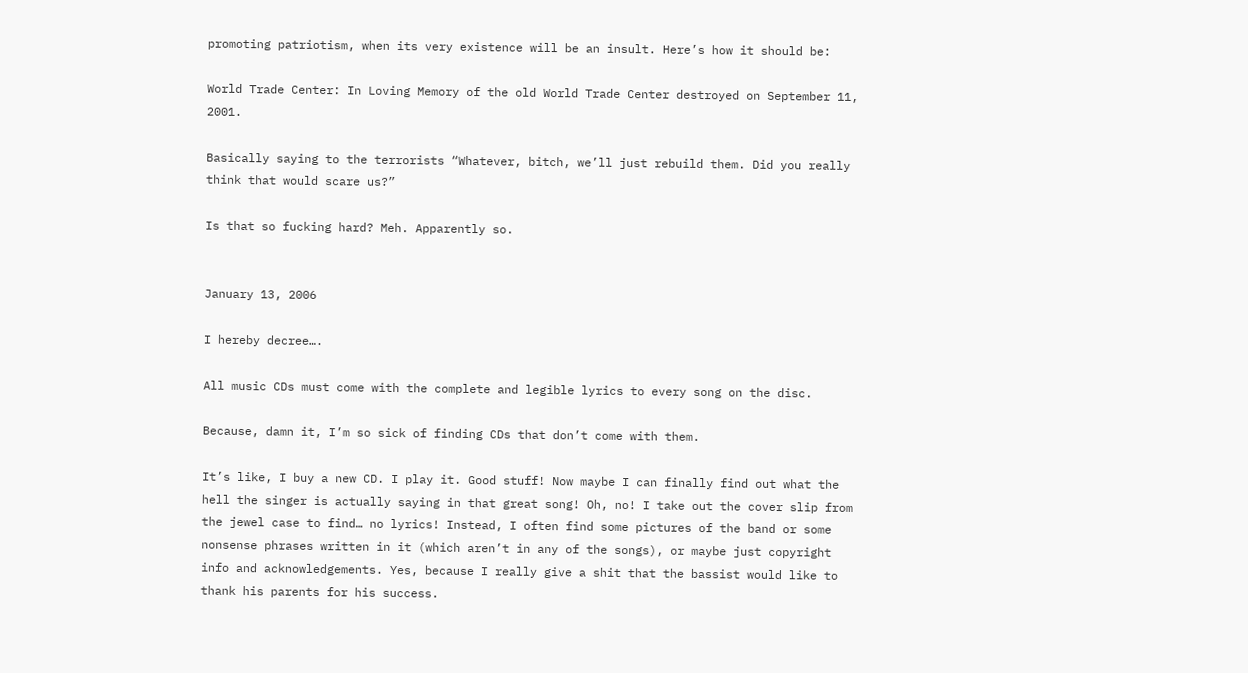promoting patriotism, when its very existence will be an insult. Here’s how it should be:

World Trade Center: In Loving Memory of the old World Trade Center destroyed on September 11, 2001.

Basically saying to the terrorists “Whatever, bitch, we’ll just rebuild them. Did you really think that would scare us?”

Is that so fucking hard? Meh. Apparently so.


January 13, 2006

I hereby decree….

All music CDs must come with the complete and legible lyrics to every song on the disc.

Because, damn it, I’m so sick of finding CDs that don’t come with them.

It’s like, I buy a new CD. I play it. Good stuff! Now maybe I can finally find out what the hell the singer is actually saying in that great song! Oh, no! I take out the cover slip from the jewel case to find… no lyrics! Instead, I often find some pictures of the band or some nonsense phrases written in it (which aren’t in any of the songs), or maybe just copyright info and acknowledgements. Yes, because I really give a shit that the bassist would like to thank his parents for his success.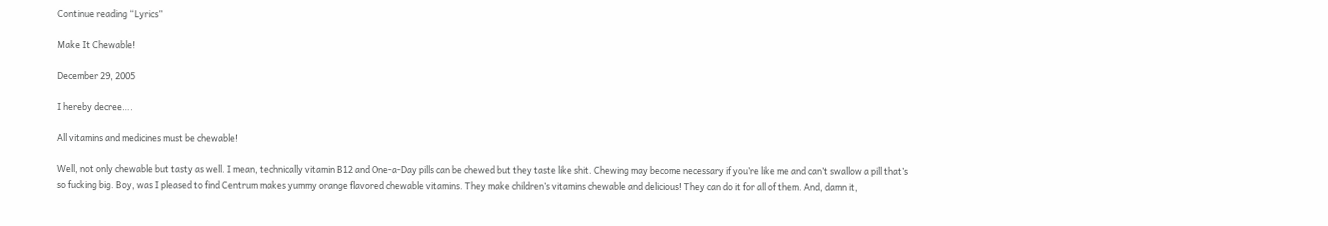Continue reading “Lyrics”

Make It Chewable!

December 29, 2005

I hereby decree….

All vitamins and medicines must be chewable!

Well, not only chewable but tasty as well. I mean, technically vitamin B12 and One-a-Day pills can be chewed but they taste like shit. Chewing may become necessary if you’re like me and can’t swallow a pill that’s so fucking big. Boy, was I pleased to find Centrum makes yummy orange flavored chewable vitamins. They make children’s vitamins chewable and delicious! They can do it for all of them. And, damn it,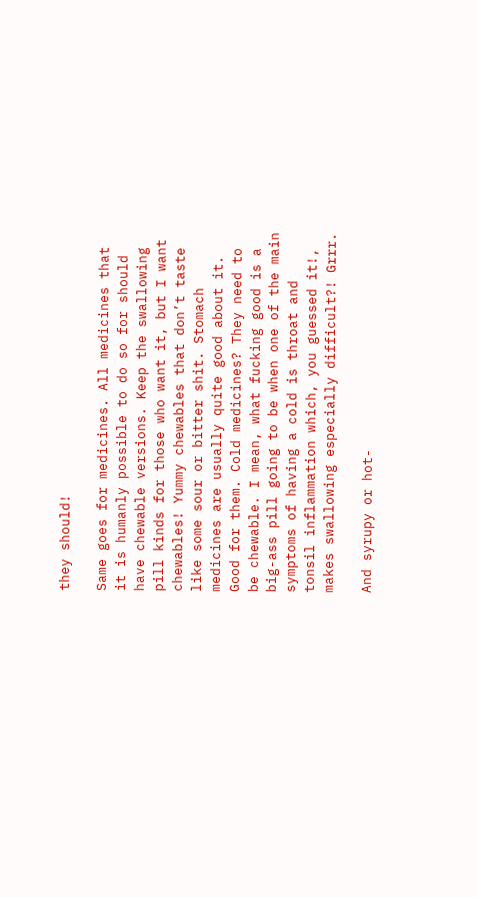they should!

Same goes for medicines. All medicines that it is humanly possible to do so for should have chewable versions. Keep the swallowing pill kinds for those who want it, but I want chewables! Yummy chewables that don’t taste like some sour or bitter shit. Stomach medicines are usually quite good about it. Good for them. Cold medicines? They need to be chewable. I mean, what fucking good is a big-ass pill going to be when one of the main symptoms of having a cold is throat and tonsil inflammation which, you guessed it!, makes swallowing especially difficult?! Grrr.

And syrupy or hot-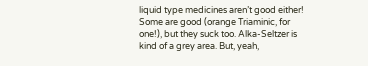liquid type medicines aren’t good either! Some are good (orange Triaminic, for one!), but they suck too. Alka-Seltzer is kind of a grey area. But, yeah,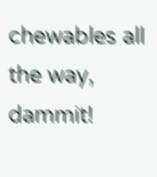chewables all the way, dammit!